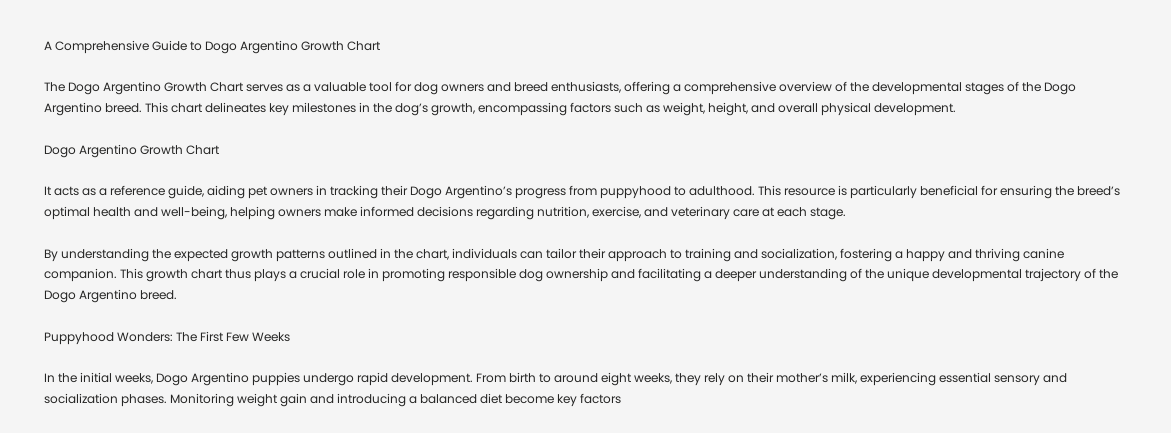A Comprehensive Guide to Dogo Argentino Growth Chart

The Dogo Argentino Growth Chart serves as a valuable tool for dog owners and breed enthusiasts, offering a comprehensive overview of the developmental stages of the Dogo Argentino breed. This chart delineates key milestones in the dog’s growth, encompassing factors such as weight, height, and overall physical development.

Dogo Argentino Growth Chart

It acts as a reference guide, aiding pet owners in tracking their Dogo Argentino’s progress from puppyhood to adulthood. This resource is particularly beneficial for ensuring the breed’s optimal health and well-being, helping owners make informed decisions regarding nutrition, exercise, and veterinary care at each stage.

By understanding the expected growth patterns outlined in the chart, individuals can tailor their approach to training and socialization, fostering a happy and thriving canine companion. This growth chart thus plays a crucial role in promoting responsible dog ownership and facilitating a deeper understanding of the unique developmental trajectory of the Dogo Argentino breed.

Puppyhood Wonders: The First Few Weeks

In the initial weeks, Dogo Argentino puppies undergo rapid development. From birth to around eight weeks, they rely on their mother’s milk, experiencing essential sensory and socialization phases. Monitoring weight gain and introducing a balanced diet become key factors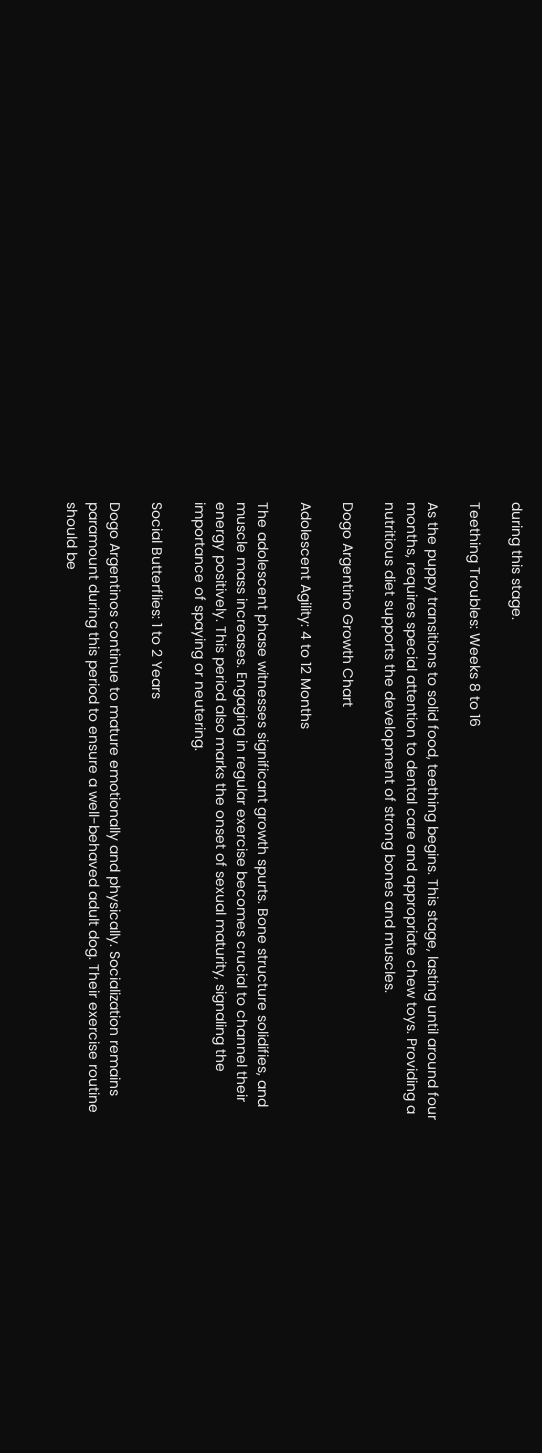during this stage.

Teething Troubles: Weeks 8 to 16

As the puppy transitions to solid food, teething begins. This stage, lasting until around four months, requires special attention to dental care and appropriate chew toys. Providing a nutritious diet supports the development of strong bones and muscles.

Dogo Argentino Growth Chart

Adolescent Agility: 4 to 12 Months

The adolescent phase witnesses significant growth spurts. Bone structure solidifies, and muscle mass increases. Engaging in regular exercise becomes crucial to channel their energy positively. This period also marks the onset of sexual maturity, signaling the importance of spaying or neutering.

Social Butterflies: 1 to 2 Years

Dogo Argentinos continue to mature emotionally and physically. Socialization remains paramount during this period to ensure a well-behaved adult dog. Their exercise routine should be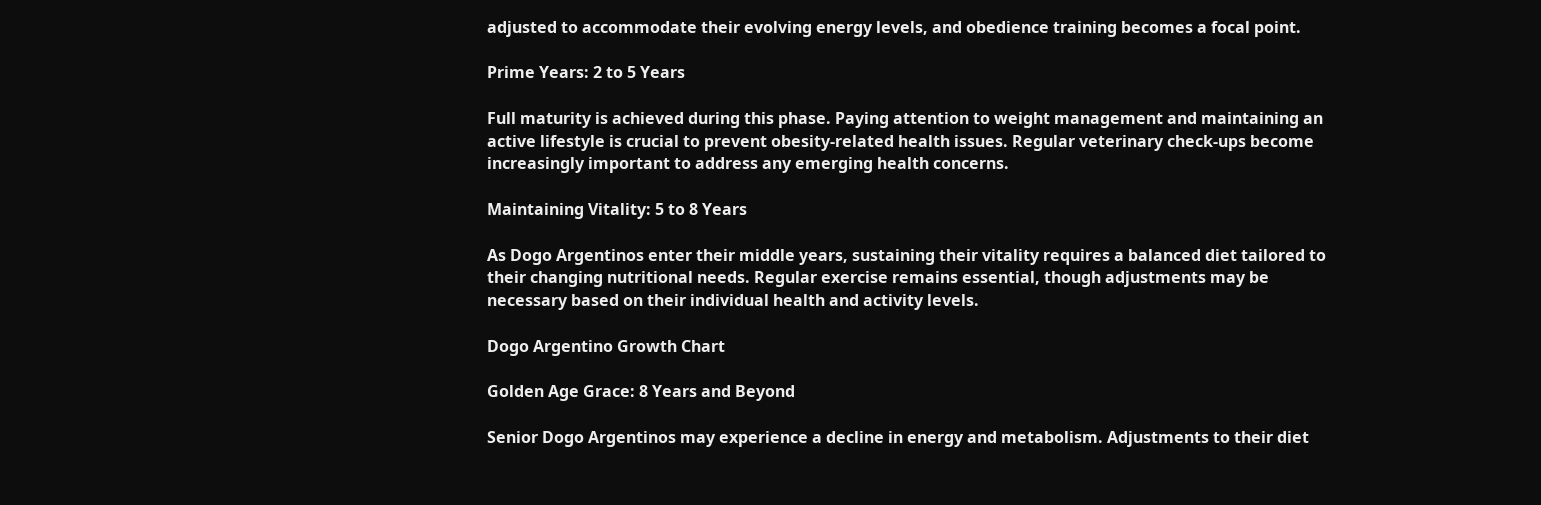adjusted to accommodate their evolving energy levels, and obedience training becomes a focal point.

Prime Years: 2 to 5 Years

Full maturity is achieved during this phase. Paying attention to weight management and maintaining an active lifestyle is crucial to prevent obesity-related health issues. Regular veterinary check-ups become increasingly important to address any emerging health concerns.

Maintaining Vitality: 5 to 8 Years

As Dogo Argentinos enter their middle years, sustaining their vitality requires a balanced diet tailored to their changing nutritional needs. Regular exercise remains essential, though adjustments may be necessary based on their individual health and activity levels.

Dogo Argentino Growth Chart

Golden Age Grace: 8 Years and Beyond

Senior Dogo Argentinos may experience a decline in energy and metabolism. Adjustments to their diet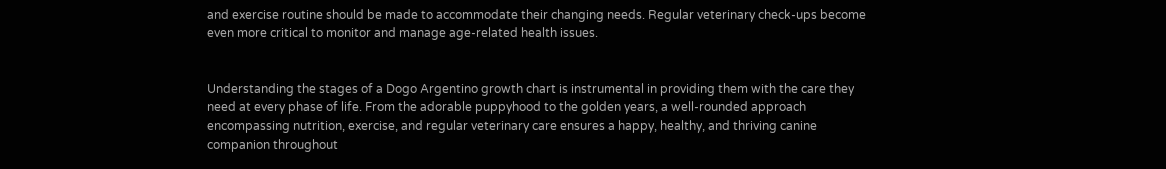and exercise routine should be made to accommodate their changing needs. Regular veterinary check-ups become even more critical to monitor and manage age-related health issues.


Understanding the stages of a Dogo Argentino growth chart is instrumental in providing them with the care they need at every phase of life. From the adorable puppyhood to the golden years, a well-rounded approach encompassing nutrition, exercise, and regular veterinary care ensures a happy, healthy, and thriving canine companion throughout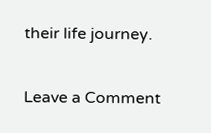their life journey.

Leave a Comment